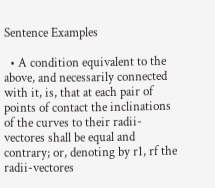Sentence Examples

  • A condition equivalent to the above, and necessarily connected with it, is, that at each pair of points of contact the inclinations of the curves to their radii-vectores shall be equal and contrary; or, denoting by r1, rf the radii-vectores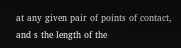at any given pair of points of contact, and s the length of the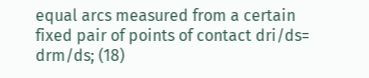equal arcs measured from a certain fixed pair of points of contact dri/ds= drm/ds; (18)